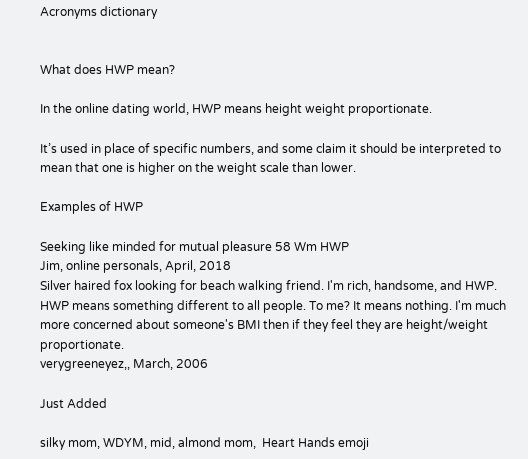Acronyms dictionary


What does HWP mean?

In the online dating world, HWP means height weight proportionate.

It’s used in place of specific numbers, and some claim it should be interpreted to mean that one is higher on the weight scale than lower.

Examples of HWP

Seeking like minded for mutual pleasure 58 Wm HWP
Jim, online personals, April, 2018
Silver haired fox looking for beach walking friend. I'm rich, handsome, and HWP.
HWP means something different to all people. To me? It means nothing. I'm much more concerned about someone's BMI then if they feel they are height/weight proportionate.
verygreeneyez,, March, 2006

Just Added

silky mom, WDYM, mid, almond mom,  Heart Hands emoji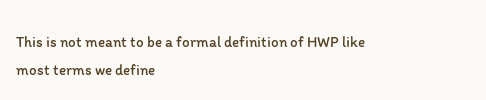This is not meant to be a formal definition of HWP like most terms we define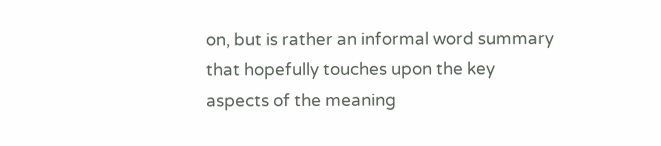on, but is rather an informal word summary that hopefully touches upon the key aspects of the meaning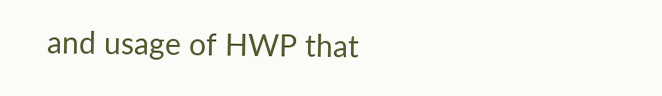and usage of HWP that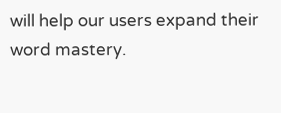will help our users expand their word mastery.